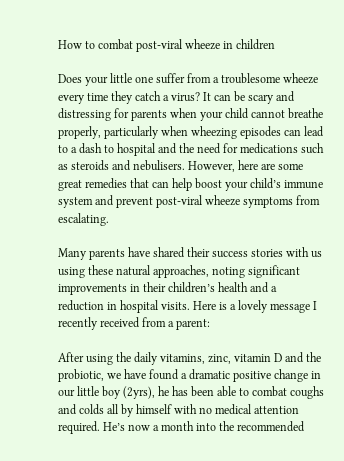How to combat post-viral wheeze in children

Does your little one suffer from a troublesome wheeze every time they catch a virus? It can be scary and distressing for parents when your child cannot breathe properly, particularly when wheezing episodes can lead to a dash to hospital and the need for medications such as steroids and nebulisers. However, here are some great remedies that can help boost your child’s immune system and prevent post-viral wheeze symptoms from escalating.

Many parents have shared their success stories with us using these natural approaches, noting significant improvements in their children’s health and a reduction in hospital visits. Here is a lovely message I recently received from a parent:

After using the daily vitamins, zinc, vitamin D and the probiotic, we have found a dramatic positive change in our little boy (2yrs), he has been able to combat coughs and colds all by himself with no medical attention required. He’s now a month into the recommended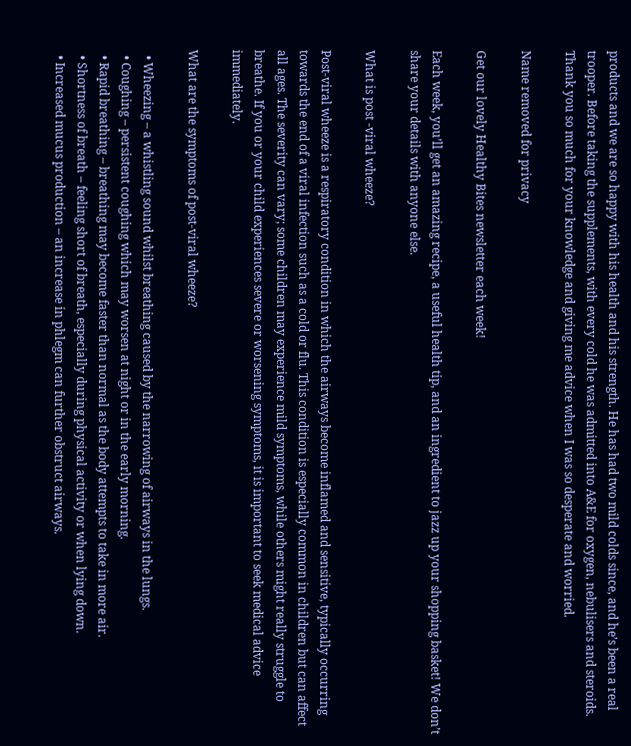products and we are so happy with his health and his strength. He has had two mild colds since, and he’s been a real trooper. Before taking the supplements, with every cold he was admitted into A&E for oxygen, nebulisers and steroids. Thank you so much for your knowledge and giving me advice when I was so desperate and worried.

Name removed for privacy

Get our lovely Healthy Bites newsletter each week!

Each week, you’ll get an amazing recipe, a useful health tip, and an ingredient to jazz up your shopping basket! We don’t share your details with anyone else.

What is post -viral wheeze?

Post-viral wheeze is a respiratory condition in which the airways become inflamed and sensitive, typically occurring towards the end of a viral infection such as a cold or flu. This condition is especially common in children but can affect all ages. The severity can vary; some children may experience mild symptoms, while others might really struggle to breathe. If you or your child experiences severe or worsening symptoms, it is important to seek medical advice immediately.

What are the symptoms of post-viral wheeze?

  • Wheezing – a whistling sound whilst breathing caused by the narrowing of airways in the lungs.
  • Coughing – persistent coughing which may worsen at night or in the early morning.
  • Rapid breathing – breathing may become faster than normal as the body attempts to take in more air.
  • Shortness of breath – feeling short of breath, especially during physical activity or when lying down.
  • Increased mucus production – an increase in phlegm can further obstruct airways.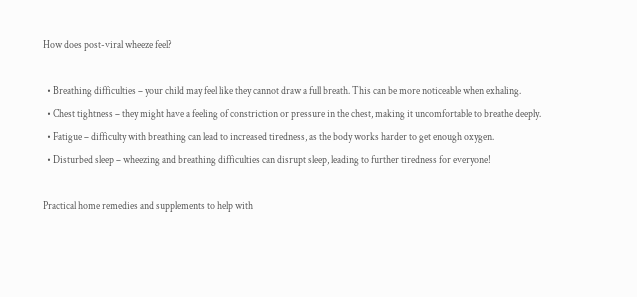How does post-viral wheeze feel?

  • Breathing difficulties – your child may feel like they cannot draw a full breath. This can be more noticeable when exhaling.
  • Chest tightness – they might have a feeling of constriction or pressure in the chest, making it uncomfortable to breathe deeply.
  • Fatigue – difficulty with breathing can lead to increased tiredness, as the body works harder to get enough oxygen.
  • Disturbed sleep – wheezing and breathing difficulties can disrupt sleep, leading to further tiredness for everyone!

Practical home remedies and supplements to help with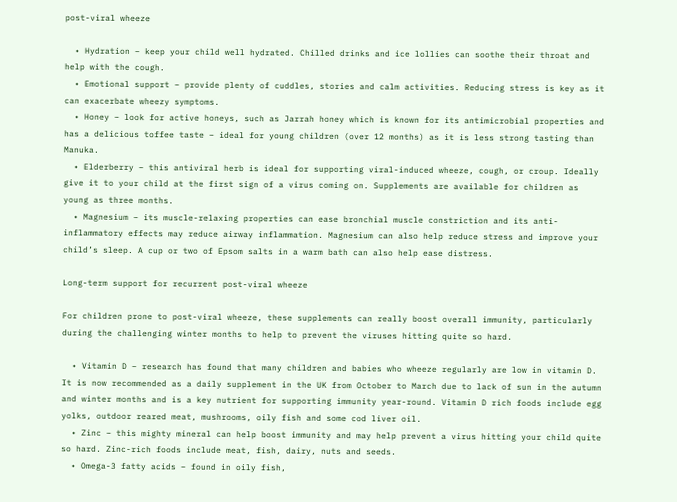post-viral wheeze

  • Hydration – keep your child well hydrated. Chilled drinks and ice lollies can soothe their throat and help with the cough.
  • Emotional support – provide plenty of cuddles, stories and calm activities. Reducing stress is key as it can exacerbate wheezy symptoms.
  • Honey – look for active honeys, such as Jarrah honey which is known for its antimicrobial properties and has a delicious toffee taste – ideal for young children (over 12 months) as it is less strong tasting than Manuka.
  • Elderberry – this antiviral herb is ideal for supporting viral-induced wheeze, cough, or croup. Ideally give it to your child at the first sign of a virus coming on. Supplements are available for children as young as three months.
  • Magnesium – its muscle-relaxing properties can ease bronchial muscle constriction and its anti-inflammatory effects may reduce airway inflammation. Magnesium can also help reduce stress and improve your child’s sleep. A cup or two of Epsom salts in a warm bath can also help ease distress.

Long-term support for recurrent post-viral wheeze

For children prone to post-viral wheeze, these supplements can really boost overall immunity, particularly during the challenging winter months to help to prevent the viruses hitting quite so hard.

  • Vitamin D – research has found that many children and babies who wheeze regularly are low in vitamin D. It is now recommended as a daily supplement in the UK from October to March due to lack of sun in the autumn and winter months and is a key nutrient for supporting immunity year-round. Vitamin D rich foods include egg yolks, outdoor reared meat, mushrooms, oily fish and some cod liver oil.
  • Zinc – this mighty mineral can help boost immunity and may help prevent a virus hitting your child quite so hard. Zinc-rich foods include meat, fish, dairy, nuts and seeds.
  • Omega-3 fatty acids – found in oily fish,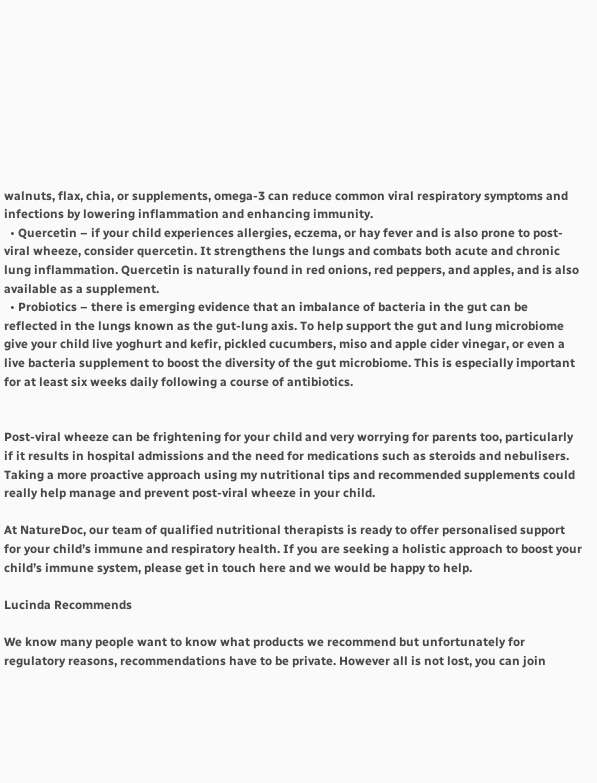walnuts, flax, chia, or supplements, omega-3 can reduce common viral respiratory symptoms and infections by lowering inflammation and enhancing immunity.
  • Quercetin – if your child experiences allergies, eczema, or hay fever and is also prone to post-viral wheeze, consider quercetin. It strengthens the lungs and combats both acute and chronic lung inflammation. Quercetin is naturally found in red onions, red peppers, and apples, and is also available as a supplement.
  • Probiotics – there is emerging evidence that an imbalance of bacteria in the gut can be reflected in the lungs known as the gut-lung axis. To help support the gut and lung microbiome give your child live yoghurt and kefir, pickled cucumbers, miso and apple cider vinegar, or even a live bacteria supplement to boost the diversity of the gut microbiome. This is especially important for at least six weeks daily following a course of antibiotics.


Post-viral wheeze can be frightening for your child and very worrying for parents too, particularly if it results in hospital admissions and the need for medications such as steroids and nebulisers. Taking a more proactive approach using my nutritional tips and recommended supplements could really help manage and prevent post-viral wheeze in your child.

At NatureDoc, our team of qualified nutritional therapists is ready to offer personalised support for your child’s immune and respiratory health. If you are seeking a holistic approach to boost your child’s immune system, please get in touch here and we would be happy to help.

Lucinda Recommends

We know many people want to know what products we recommend but unfortunately for regulatory reasons, recommendations have to be private. However all is not lost, you can join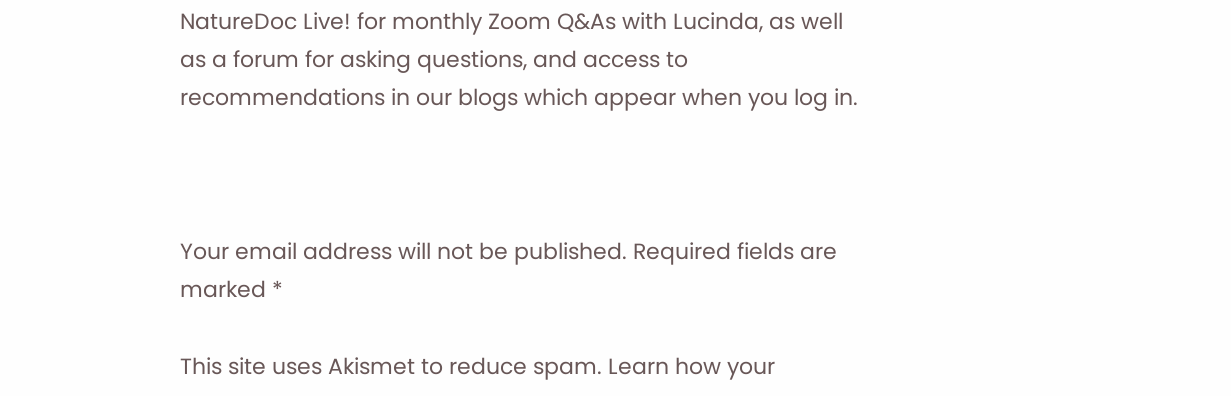NatureDoc Live! for monthly Zoom Q&As with Lucinda, as well as a forum for asking questions, and access to recommendations in our blogs which appear when you log in.



Your email address will not be published. Required fields are marked *

This site uses Akismet to reduce spam. Learn how your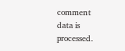comment data is processed.